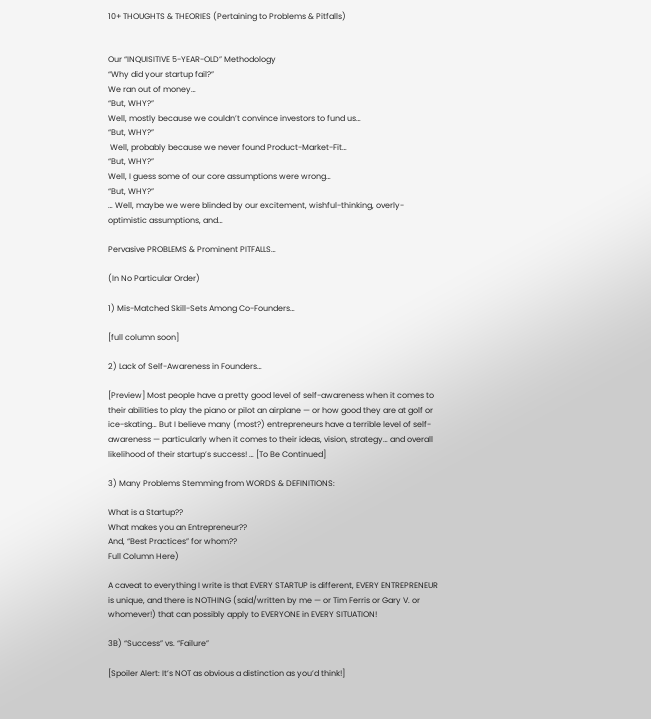10+ THOUGHTS & THEORIES (Pertaining to Problems & Pitfalls)


Our “INQUISITIVE 5-YEAR-OLD” Methodology
“Why did your startup fail?”
We ran out of money…
“But, WHY?”
Well, mostly because we couldn’t convince investors to fund us…
“But, WHY?”
 Well, probably because we never found Product-Market-Fit…
“But, WHY?”
Well, I guess some of our core assumptions were wrong…
“But, WHY?”
… Well, maybe we were blinded by our excitement, wishful-thinking, overly-optimistic assumptions, and…

Pervasive PROBLEMS & Prominent PITFALLS…

(In No Particular Order)

1) Mis-Matched Skill-Sets Among Co-Founders…

[full column soon]

2) Lack of Self-Awareness in Founders…

[Preview] Most people have a pretty good level of self-awareness when it comes to their abilities to play the piano or pilot an airplane — or how good they are at golf or ice-skating… But I believe many (most?) entrepreneurs have a terrible level of self-awareness — particularly when it comes to their ideas, vision, strategy… and overall likelihood of their startup’s success! … [To Be Continued]

3) Many Problems Stemming from WORDS & DEFINITIONS:

What is a Startup??
What makes you an Entrepreneur??
And, “Best Practices” for whom??
Full Column Here)

A caveat to everything I write is that EVERY STARTUP is different, EVERY ENTREPRENEUR is unique, and there is NOTHING (said/written by me — or Tim Ferris or Gary V. or whomever!) that can possibly apply to EVERYONE in EVERY SITUATION!

3B) “Success” vs. “Failure”

[Spoiler Alert: It’s NOT as obvious a distinction as you’d think!]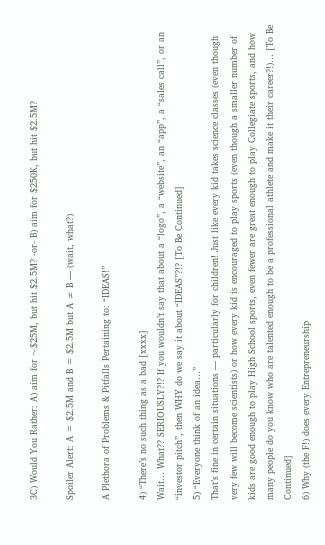3C) Would You Rather: A) aim for ~$25M, but hit $2.5M? -or- B) aim for $250K, but hit $2.5M?

Spoiler Alert: A = $2.5M and B = $2.5M but A ≠ B — (wait, what?)

A Plethora of Problems & Pitfalls Pertaining to: “IDEAS!”

4) “There’s no such thing as a bad [xxxx]
Wait… What?? SERIOUSLY?!? If you wouldn’t say that about a “logo”, a “website”, an “app”, a “sales call”, or an “investor pitch”, then WHY do we say it about “IDEAS”?!? [To Be Continued]
5) “Everyone think of an idea…”
That’s fine in certain situations — particularly for children! Just like every kid takes science classes (even though very few will become scientists) or how every kid is encouraged to play sports (even though a smaller number of kids are good enough to play High School sports, even fewer are great enough to play Collegiate sports, and how many people do you know who are talented enough to be a professional athlete and make it their career?!)… [To Be Continued]
6) Why (the F!) does every Entrepreneurship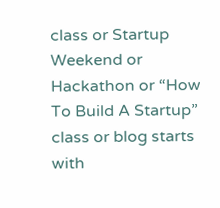class or Startup Weekend or Hackathon or “How To Build A Startup” class or blog starts with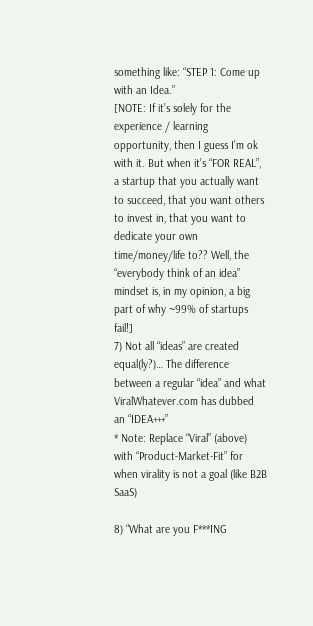something like: “STEP 1: Come up with an Idea.”
[NOTE: If it’s solely for the experience / learning opportunity, then I guess I’m ok with it. But when it’s “FOR REAL”, a startup that you actually want to succeed, that you want others to invest in, that you want to dedicate your own time/money/life to?? Well, the “everybody think of an idea” mindset is, in my opinion, a big part of why ~99% of startups fail!]
7) Not all “ideas” are created equal(ly?)… The difference between a regular “idea” and what ViralWhatever.com has dubbed an “IDEA+++”
* Note: Replace “Viral” (above) with “Product-Market-Fit” for when virality is not a goal (like B2B SaaS)

8) “What are you F***ING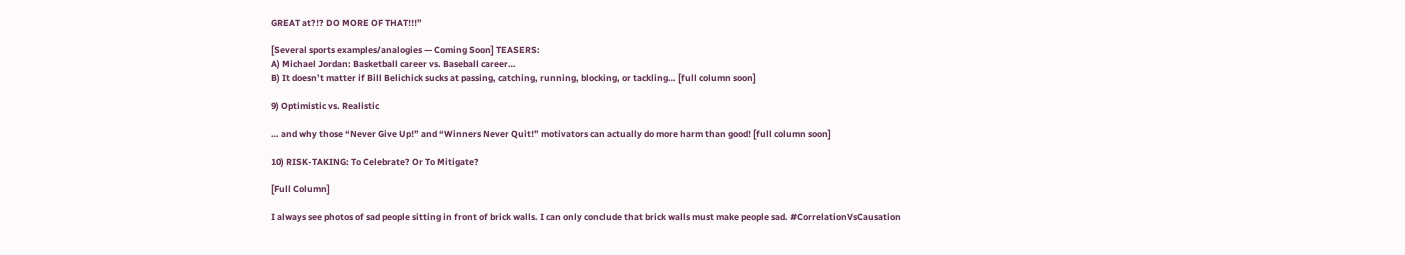GREAT at?!? DO MORE OF THAT!!!”

[Several sports examples/analogies — Coming Soon] TEASERS:
A) Michael Jordan: Basketball career vs. Baseball career…
B) It doesn’t matter if Bill Belichick sucks at passing, catching, running, blocking, or tackling… [full column soon]

9) Optimistic vs. Realistic

… and why those “Never Give Up!” and “Winners Never Quit!” motivators can actually do more harm than good! [full column soon]

10) RISK-TAKING: To Celebrate? Or To Mitigate?

[Full Column]

I always see photos of sad people sitting in front of brick walls. I can only conclude that brick walls must make people sad. #CorrelationVsCausation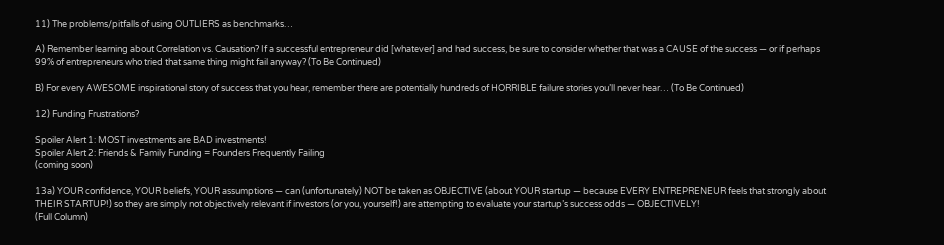11) The problems/pitfalls of using OUTLIERS as benchmarks…

A) Remember learning about Correlation vs. Causation? If a successful entrepreneur did [whatever] and had success, be sure to consider whether that was a CAUSE of the success — or if perhaps 99% of entrepreneurs who tried that same thing might fail anyway? (To Be Continued)

B) For every AWESOME inspirational story of success that you hear, remember there are potentially hundreds of HORRIBLE failure stories you’ll never hear… (To Be Continued)

12) Funding Frustrations?

Spoiler Alert 1: MOST investments are BAD investments!
Spoiler Alert 2: Friends & Family Funding = Founders Frequently Failing
(coming soon)

13a) YOUR confidence, YOUR beliefs, YOUR assumptions — can (unfortunately) NOT be taken as OBJECTIVE (about YOUR startup — because EVERY ENTREPRENEUR feels that strongly about THEIR STARTUP!) so they are simply not objectively relevant if investors (or you, yourself!) are attempting to evaluate your startup’s success odds — OBJECTIVELY!
(Full Column)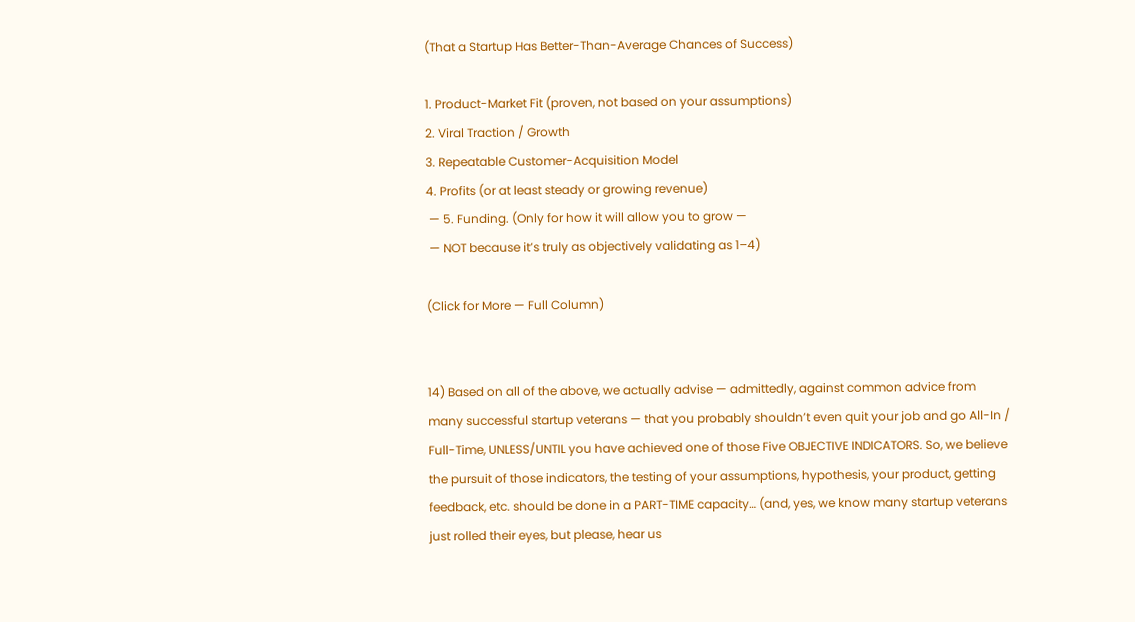(That a Startup Has Better-Than-Average Chances of Success)

1. Product-Market Fit (proven, not based on your assumptions)
2. Viral Traction / Growth
3. Repeatable Customer-Acquisition Model
4. Profits (or at least steady or growing revenue)
 — 5. Funding. (Only for how it will allow you to grow —
 — NOT because it’s truly as objectively validating as 1–4)

(Click for More — Full Column)


14) Based on all of the above, we actually advise — admittedly, against common advice from many successful startup veterans — that you probably shouldn’t even quit your job and go All-In / Full-Time, UNLESS/UNTIL you have achieved one of those Five OBJECTIVE INDICATORS. So, we believe the pursuit of those indicators, the testing of your assumptions, hypothesis, your product, getting feedback, etc. should be done in a PART-TIME capacity… (and, yes, we know many startup veterans just rolled their eyes, but please, hear us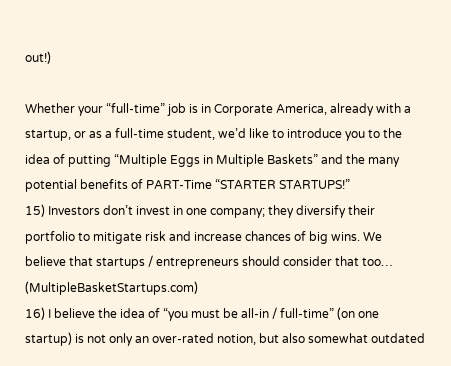out!)

Whether your “full-time” job is in Corporate America, already with a startup, or as a full-time student, we’d like to introduce you to the idea of putting “Multiple Eggs in Multiple Baskets” and the many potential benefits of PART-Time “STARTER STARTUPS!”
15) Investors don’t invest in one company; they diversify their portfolio to mitigate risk and increase chances of big wins. We believe that startups / entrepreneurs should consider that too… (MultipleBasketStartups.com)
16) I believe the idea of “you must be all-in / full-time” (on one startup) is not only an over-rated notion, but also somewhat outdated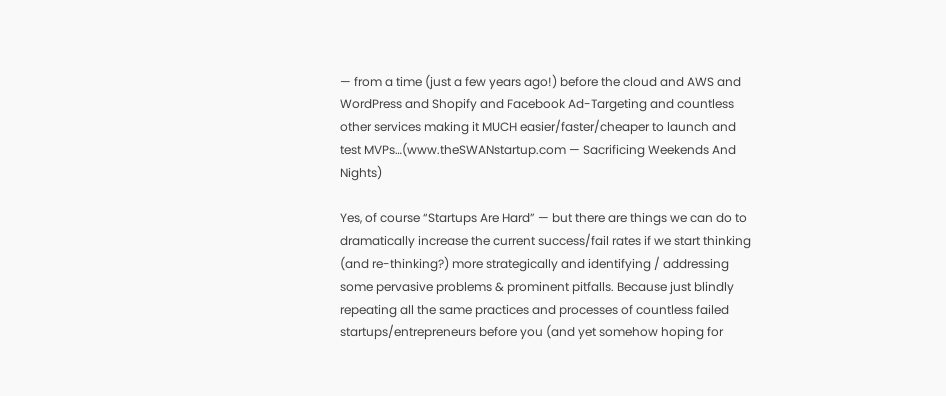— from a time (just a few years ago!) before the cloud and AWS and WordPress and Shopify and Facebook Ad-Targeting and countless other services making it MUCH easier/faster/cheaper to launch and test MVPs…(www.theSWANstartup.com — Sacrificing Weekends And Nights)

Yes, of course “Startups Are Hard” — but there are things we can do to dramatically increase the current success/fail rates if we start thinking (and re-thinking?) more strategically and identifying / addressing some pervasive problems & prominent pitfalls. Because just blindly repeating all the same practices and processes of countless failed startups/entrepreneurs before you (and yet somehow hoping for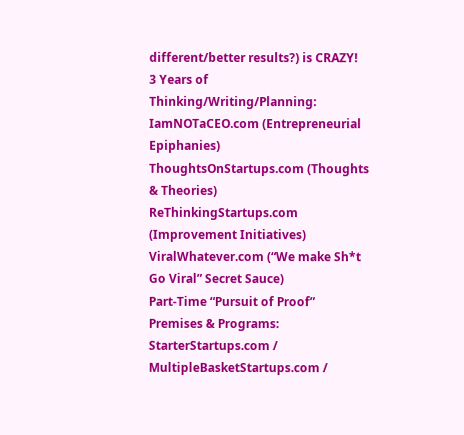different/better results?) is CRAZY!
3 Years of Thinking/Writing/Planning:
IamNOTaCEO.com (Entrepreneurial Epiphanies)
ThoughtsOnStartups.com (Thoughts & Theories)
ReThinkingStartups.com (Improvement Initiatives)
ViralWhatever.com (“We make Sh*t Go Viral” Secret Sauce)
Part-Time “Pursuit of Proof” Premises & Programs:
StarterStartups.com / MultipleBasketStartups.com /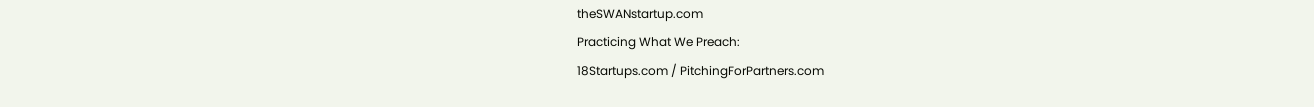theSWANstartup.com
Practicing What We Preach:
18Startups.com / PitchingForPartners.com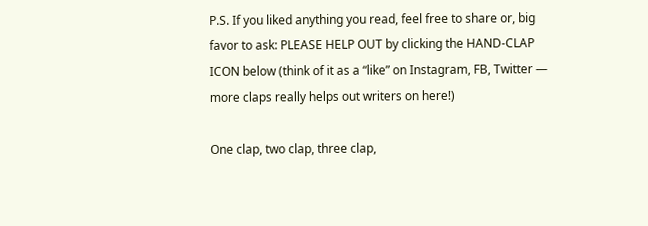P.S. If you liked anything you read, feel free to share or, big favor to ask: PLEASE HELP OUT by clicking the HAND-CLAP ICON below (think of it as a “like” on Instagram, FB, Twitter — more claps really helps out writers on here!)

One clap, two clap, three clap,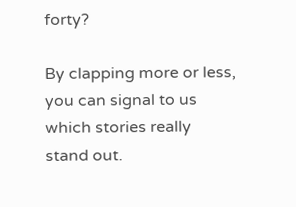forty?

By clapping more or less, you can signal to us which stories really stand out.